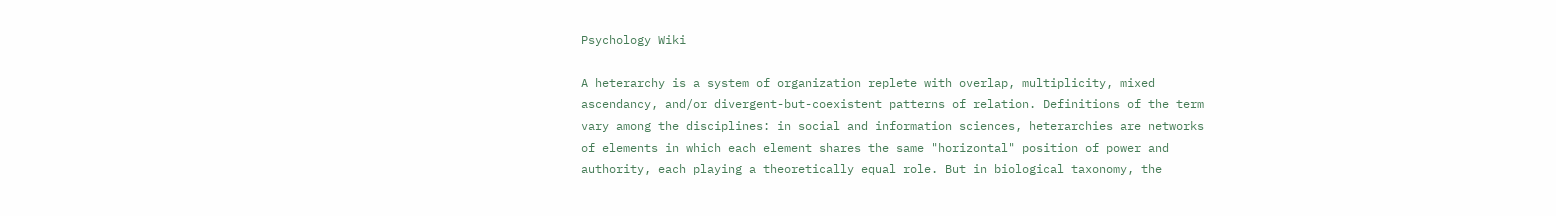Psychology Wiki

A heterarchy is a system of organization replete with overlap, multiplicity, mixed ascendancy, and/or divergent-but-coexistent patterns of relation. Definitions of the term vary among the disciplines: in social and information sciences, heterarchies are networks of elements in which each element shares the same "horizontal" position of power and authority, each playing a theoretically equal role. But in biological taxonomy, the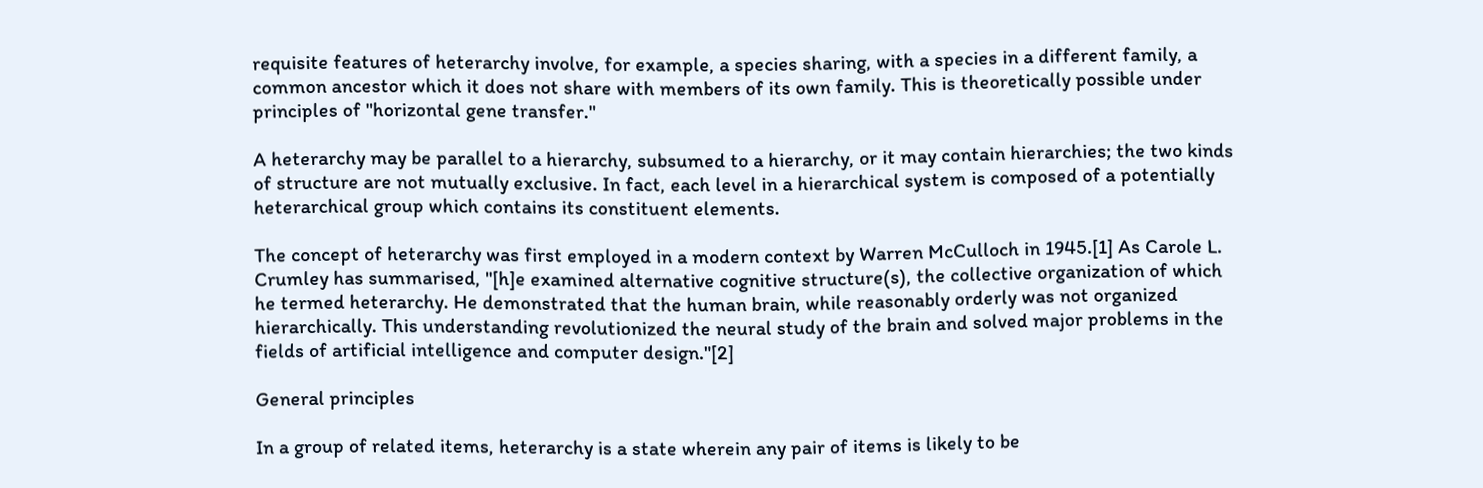requisite features of heterarchy involve, for example, a species sharing, with a species in a different family, a common ancestor which it does not share with members of its own family. This is theoretically possible under principles of "horizontal gene transfer."

A heterarchy may be parallel to a hierarchy, subsumed to a hierarchy, or it may contain hierarchies; the two kinds of structure are not mutually exclusive. In fact, each level in a hierarchical system is composed of a potentially heterarchical group which contains its constituent elements.

The concept of heterarchy was first employed in a modern context by Warren McCulloch in 1945.[1] As Carole L. Crumley has summarised, "[h]e examined alternative cognitive structure(s), the collective organization of which he termed heterarchy. He demonstrated that the human brain, while reasonably orderly was not organized hierarchically. This understanding revolutionized the neural study of the brain and solved major problems in the fields of artificial intelligence and computer design."[2]

General principles

In a group of related items, heterarchy is a state wherein any pair of items is likely to be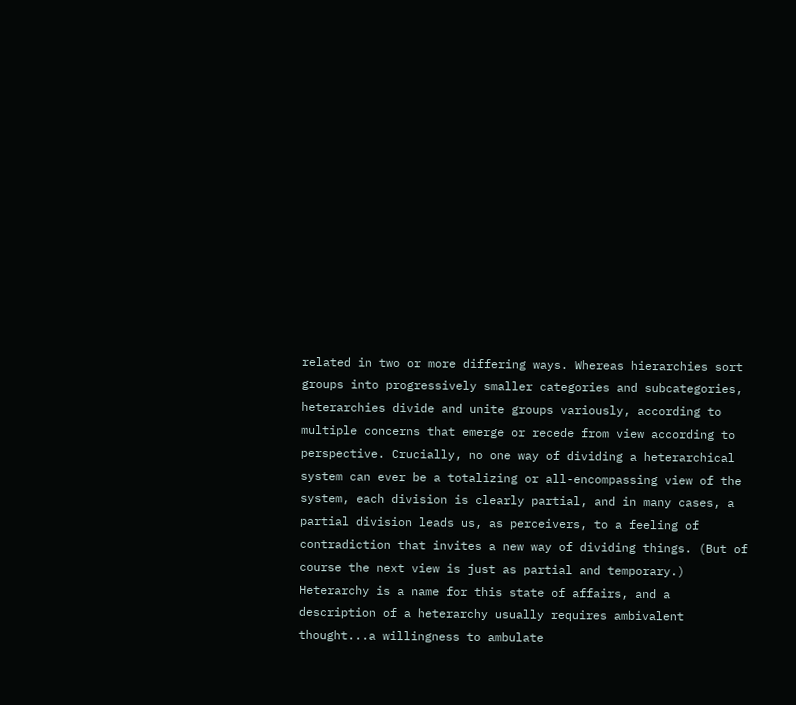related in two or more differing ways. Whereas hierarchies sort groups into progressively smaller categories and subcategories, heterarchies divide and unite groups variously, according to multiple concerns that emerge or recede from view according to perspective. Crucially, no one way of dividing a heterarchical system can ever be a totalizing or all-encompassing view of the system, each division is clearly partial, and in many cases, a partial division leads us, as perceivers, to a feeling of contradiction that invites a new way of dividing things. (But of course the next view is just as partial and temporary.) Heterarchy is a name for this state of affairs, and a description of a heterarchy usually requires ambivalent thought...a willingness to ambulate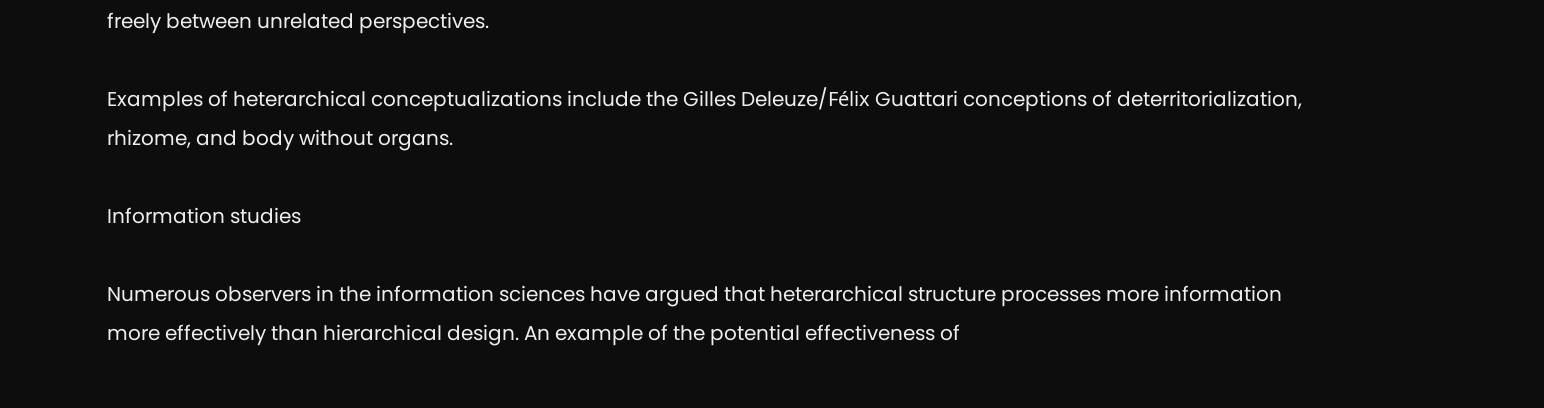freely between unrelated perspectives.

Examples of heterarchical conceptualizations include the Gilles Deleuze/Félix Guattari conceptions of deterritorialization, rhizome, and body without organs.

Information studies

Numerous observers in the information sciences have argued that heterarchical structure processes more information more effectively than hierarchical design. An example of the potential effectiveness of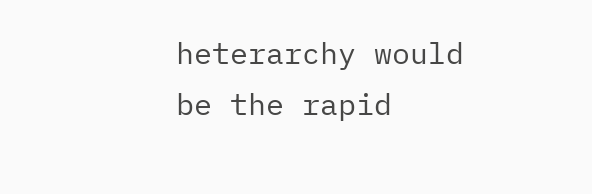heterarchy would be the rapid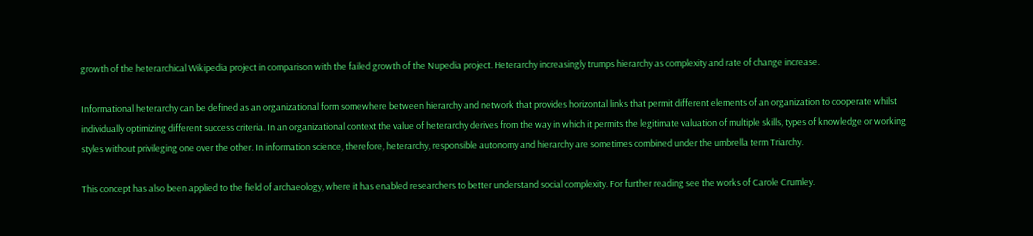growth of the heterarchical Wikipedia project in comparison with the failed growth of the Nupedia project. Heterarchy increasingly trumps hierarchy as complexity and rate of change increase.

Informational heterarchy can be defined as an organizational form somewhere between hierarchy and network that provides horizontal links that permit different elements of an organization to cooperate whilst individually optimizing different success criteria. In an organizational context the value of heterarchy derives from the way in which it permits the legitimate valuation of multiple skills, types of knowledge or working styles without privileging one over the other. In information science, therefore, heterarchy, responsible autonomy and hierarchy are sometimes combined under the umbrella term Triarchy.

This concept has also been applied to the field of archaeology, where it has enabled researchers to better understand social complexity. For further reading see the works of Carole Crumley.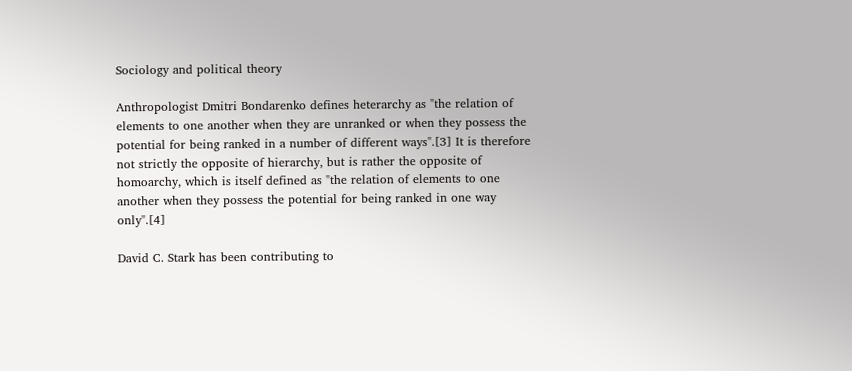Sociology and political theory

Anthropologist Dmitri Bondarenko defines heterarchy as "the relation of elements to one another when they are unranked or when they possess the potential for being ranked in a number of different ways".[3] It is therefore not strictly the opposite of hierarchy, but is rather the opposite of homoarchy, which is itself defined as "the relation of elements to one another when they possess the potential for being ranked in one way only".[4]

David C. Stark has been contributing to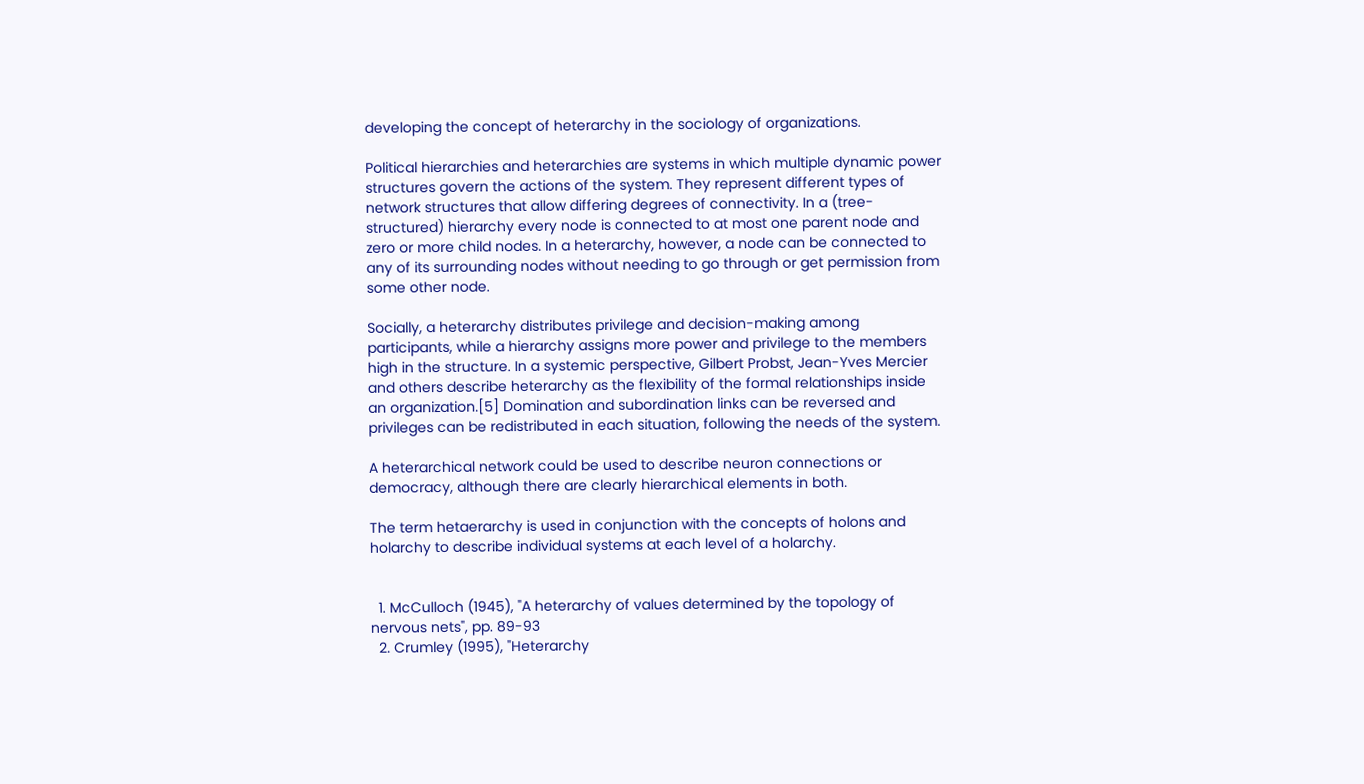developing the concept of heterarchy in the sociology of organizations.

Political hierarchies and heterarchies are systems in which multiple dynamic power structures govern the actions of the system. They represent different types of network structures that allow differing degrees of connectivity. In a (tree-structured) hierarchy every node is connected to at most one parent node and zero or more child nodes. In a heterarchy, however, a node can be connected to any of its surrounding nodes without needing to go through or get permission from some other node.

Socially, a heterarchy distributes privilege and decision-making among participants, while a hierarchy assigns more power and privilege to the members high in the structure. In a systemic perspective, Gilbert Probst, Jean-Yves Mercier and others describe heterarchy as the flexibility of the formal relationships inside an organization.[5] Domination and subordination links can be reversed and privileges can be redistributed in each situation, following the needs of the system.

A heterarchical network could be used to describe neuron connections or democracy, although there are clearly hierarchical elements in both.

The term hetaerarchy is used in conjunction with the concepts of holons and holarchy to describe individual systems at each level of a holarchy.


  1. McCulloch (1945), "A heterarchy of values determined by the topology of nervous nets", pp. 89-93
  2. Crumley (1995), "Heterarchy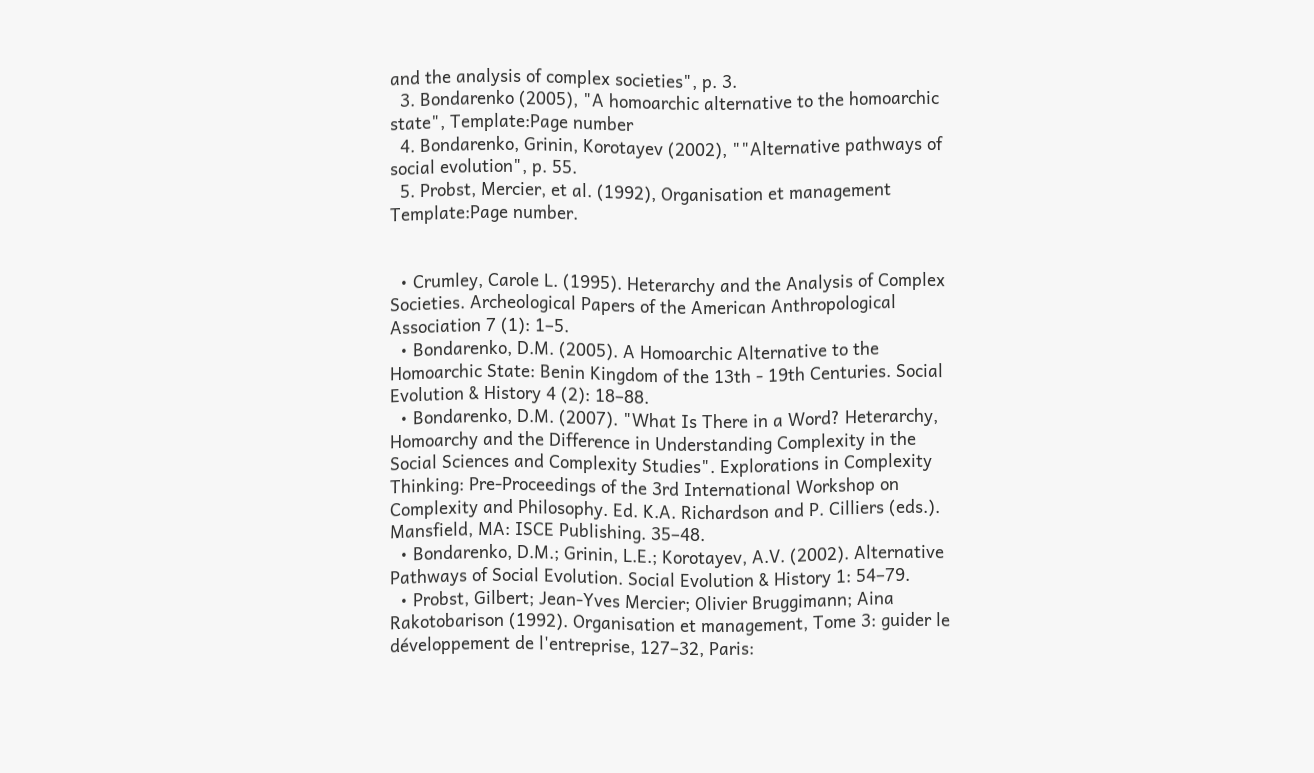and the analysis of complex societies", p. 3.
  3. Bondarenko (2005), "A homoarchic alternative to the homoarchic state", Template:Page number
  4. Bondarenko, Grinin, Korotayev (2002), ""Alternative pathways of social evolution", p. 55.
  5. Probst, Mercier, et al. (1992), Organisation et management Template:Page number.


  • Crumley, Carole L. (1995). Heterarchy and the Analysis of Complex Societies. Archeological Papers of the American Anthropological Association 7 (1): 1–5.
  • Bondarenko, D.M. (2005). A Homoarchic Alternative to the Homoarchic State: Benin Kingdom of the 13th - 19th Centuries. Social Evolution & History 4 (2): 18–88.
  • Bondarenko, D.M. (2007). "What Is There in a Word? Heterarchy, Homoarchy and the Difference in Understanding Complexity in the Social Sciences and Complexity Studies". Explorations in Complexity Thinking: Pre-Proceedings of the 3rd International Workshop on Complexity and Philosophy. Ed. K.A. Richardson and P. Cilliers (eds.). Mansfield, MA: ISCE Publishing. 35–48.
  • Bondarenko, D.M.; Grinin, L.E.; Korotayev, A.V. (2002). Alternative Pathways of Social Evolution. Social Evolution & History 1: 54–79.
  • Probst, Gilbert; Jean-Yves Mercier; Olivier Bruggimann; Aina Rakotobarison (1992). Organisation et management, Tome 3: guider le développement de l'entreprise, 127–32, Paris: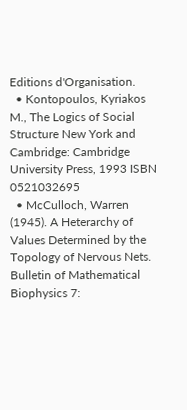Editions d'Organisation.
  • Kontopoulos, Kyriakos M., The Logics of Social Structure New York and Cambridge: Cambridge University Press, 1993 ISBN 0521032695
  • McCulloch, Warren (1945). A Heterarchy of Values Determined by the Topology of Nervous Nets. Bulletin of Mathematical Biophysics 7: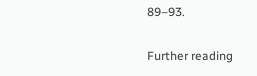89–93.

Further reading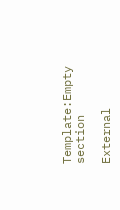Template:Empty section

External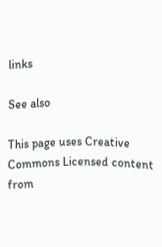links

See also

This page uses Creative Commons Licensed content from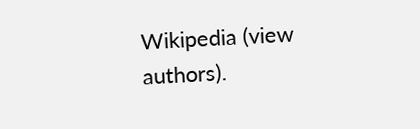Wikipedia (view authors).